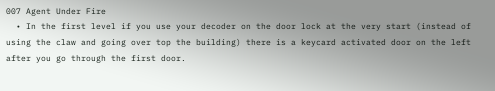007 Agent Under Fire
  • In the first level if you use your decoder on the door lock at the very start (instead of using the claw and going over top the building) there is a keycard activated door on the left after you go through the first door.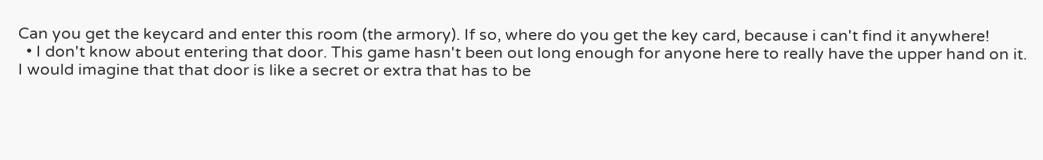Can you get the keycard and enter this room (the armory). If so, where do you get the key card, because i can't find it anywhere!
  • I don't know about entering that door. This game hasn't been out long enough for anyone here to really have the upper hand on it. I would imagine that that door is like a secret or extra that has to be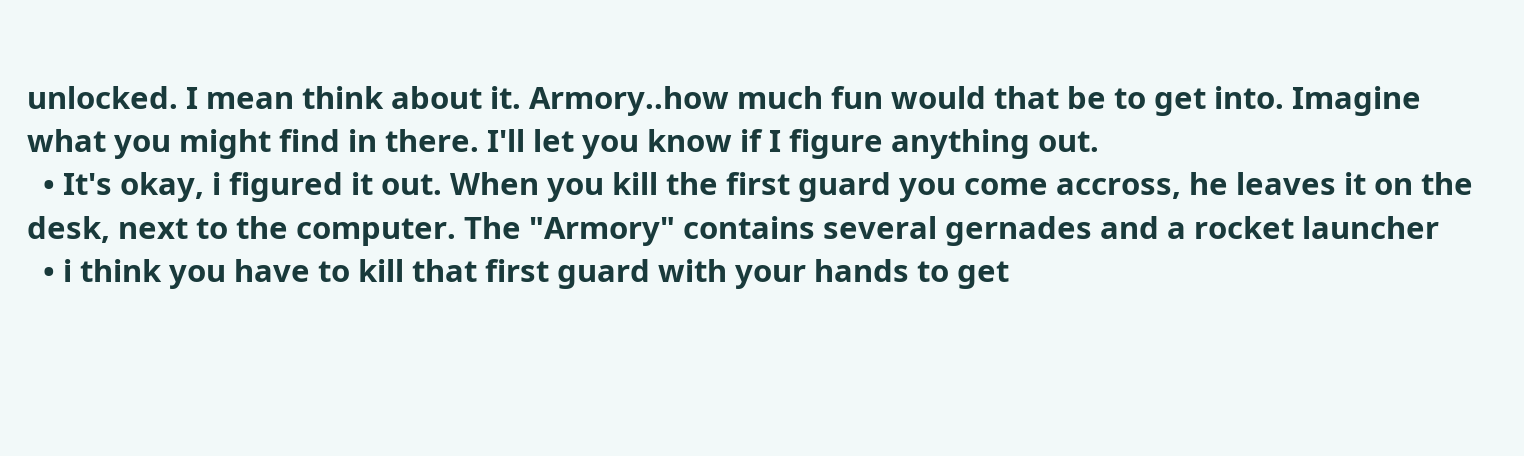unlocked. I mean think about it. Armory..how much fun would that be to get into. Imagine what you might find in there. I'll let you know if I figure anything out.
  • It's okay, i figured it out. When you kill the first guard you come accross, he leaves it on the desk, next to the computer. The "Armory" contains several gernades and a rocket launcher
  • i think you have to kill that first guard with your hands to get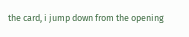the card, i jump down from the opening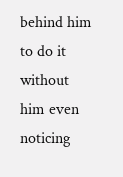behind him to do it without him even noticing